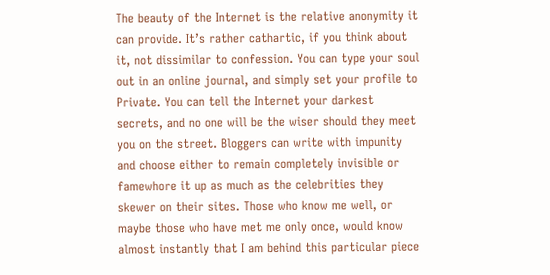The beauty of the Internet is the relative anonymity it can provide. It’s rather cathartic, if you think about it, not dissimilar to confession. You can type your soul out in an online journal, and simply set your profile to Private. You can tell the Internet your darkest secrets, and no one will be the wiser should they meet you on the street. Bloggers can write with impunity and choose either to remain completely invisible or famewhore it up as much as the celebrities they skewer on their sites. Those who know me well, or maybe those who have met me only once, would know almost instantly that I am behind this particular piece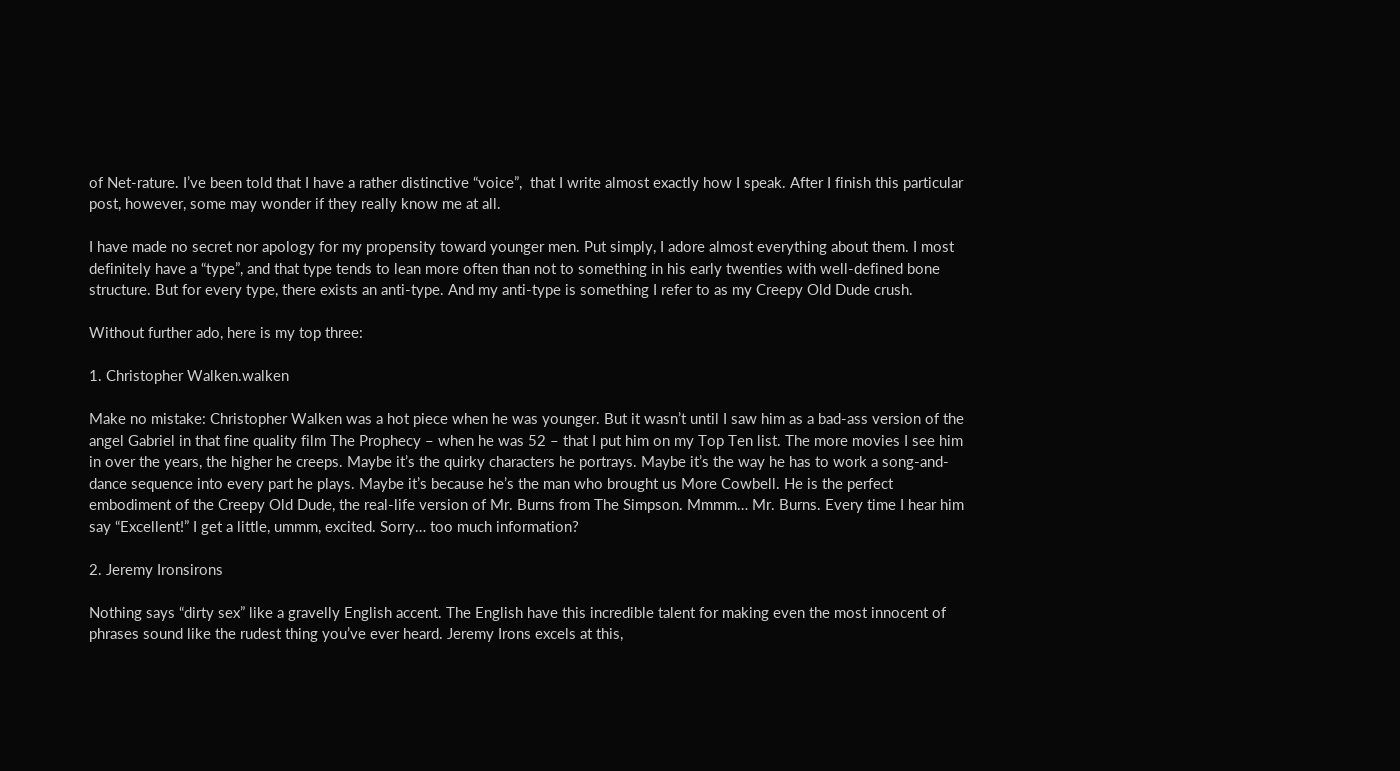of Net-rature. I’ve been told that I have a rather distinctive “voice”,  that I write almost exactly how I speak. After I finish this particular post, however, some may wonder if they really know me at all.

I have made no secret nor apology for my propensity toward younger men. Put simply, I adore almost everything about them. I most definitely have a “type”, and that type tends to lean more often than not to something in his early twenties with well-defined bone structure. But for every type, there exists an anti-type. And my anti-type is something I refer to as my Creepy Old Dude crush.

Without further ado, here is my top three:

1. Christopher Walken.walken

Make no mistake: Christopher Walken was a hot piece when he was younger. But it wasn’t until I saw him as a bad-ass version of the angel Gabriel in that fine quality film The Prophecy – when he was 52 – that I put him on my Top Ten list. The more movies I see him in over the years, the higher he creeps. Maybe it’s the quirky characters he portrays. Maybe it’s the way he has to work a song-and-dance sequence into every part he plays. Maybe it’s because he’s the man who brought us More Cowbell. He is the perfect embodiment of the Creepy Old Dude, the real-life version of Mr. Burns from The Simpson. Mmmm… Mr. Burns. Every time I hear him say “Excellent!” I get a little, ummm, excited. Sorry… too much information?

2. Jeremy Ironsirons

Nothing says “dirty sex” like a gravelly English accent. The English have this incredible talent for making even the most innocent of phrases sound like the rudest thing you’ve ever heard. Jeremy Irons excels at this,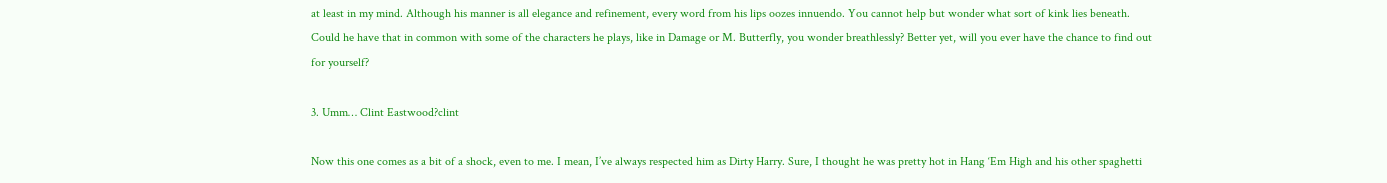at least in my mind. Although his manner is all elegance and refinement, every word from his lips oozes innuendo. You cannot help but wonder what sort of kink lies beneath. Could he have that in common with some of the characters he plays, like in Damage or M. Butterfly, you wonder breathlessly? Better yet, will you ever have the chance to find out for yourself?

3. Umm… Clint Eastwood?clint

Now this one comes as a bit of a shock, even to me. I mean, I’ve always respected him as Dirty Harry. Sure, I thought he was pretty hot in Hang ‘Em High and his other spaghetti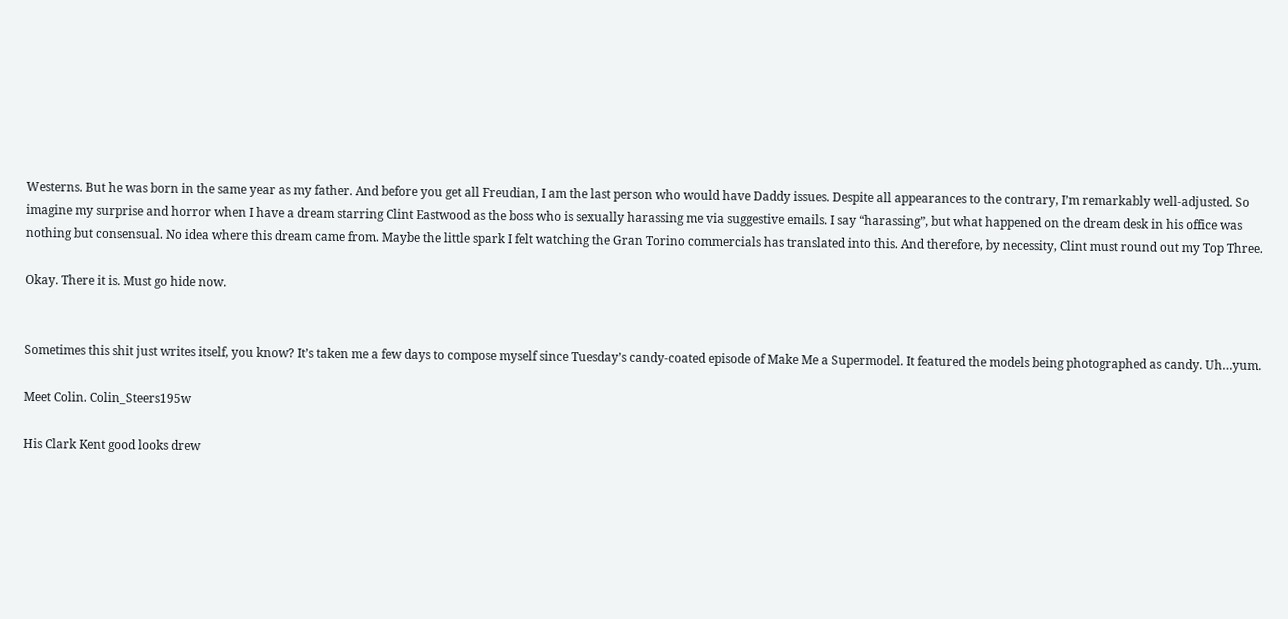Westerns. But he was born in the same year as my father. And before you get all Freudian, I am the last person who would have Daddy issues. Despite all appearances to the contrary, I’m remarkably well-adjusted. So imagine my surprise and horror when I have a dream starring Clint Eastwood as the boss who is sexually harassing me via suggestive emails. I say “harassing”, but what happened on the dream desk in his office was nothing but consensual. No idea where this dream came from. Maybe the little spark I felt watching the Gran Torino commercials has translated into this. And therefore, by necessity, Clint must round out my Top Three.

Okay. There it is. Must go hide now.


Sometimes this shit just writes itself, you know? It’s taken me a few days to compose myself since Tuesday’s candy-coated episode of Make Me a Supermodel. It featured the models being photographed as candy. Uh…yum.

Meet Colin. Colin_Steers195w

His Clark Kent good looks drew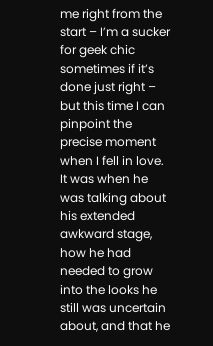me right from the start – I’m a sucker for geek chic sometimes if it’s done just right – but this time I can pinpoint the precise moment when I fell in love. It was when he was talking about his extended awkward stage, how he had needed to grow into the looks he still was uncertain about, and that he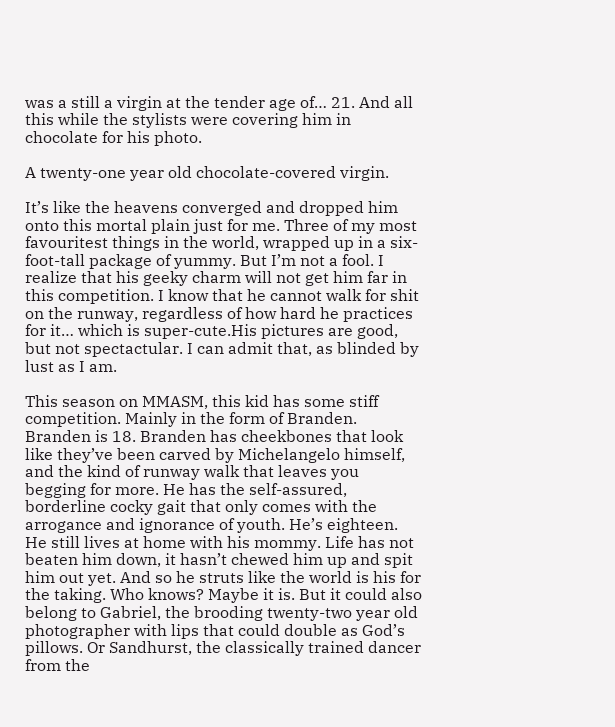was a still a virgin at the tender age of… 21. And all this while the stylists were covering him in chocolate for his photo.

A twenty-one year old chocolate-covered virgin.

It’s like the heavens converged and dropped him onto this mortal plain just for me. Three of my most favouritest things in the world, wrapped up in a six-foot-tall package of yummy. But I’m not a fool. I realize that his geeky charm will not get him far in this competition. I know that he cannot walk for shit on the runway, regardless of how hard he practices for it… which is super-cute.His pictures are good, but not spectactular. I can admit that, as blinded by lust as I am.

This season on MMASM, this kid has some stiff competition. Mainly in the form of Branden. Branden is 18. Branden has cheekbones that look like they’ve been carved by Michelangelo himself, and the kind of runway walk that leaves you begging for more. He has the self-assured, borderline cocky gait that only comes with the arrogance and ignorance of youth. He’s eighteen. He still lives at home with his mommy. Life has not beaten him down, it hasn’t chewed him up and spit him out yet. And so he struts like the world is his for the taking. Who knows? Maybe it is. But it could also belong to Gabriel, the brooding twenty-two year old photographer with lips that could double as God’s pillows. Or Sandhurst, the classically trained dancer from the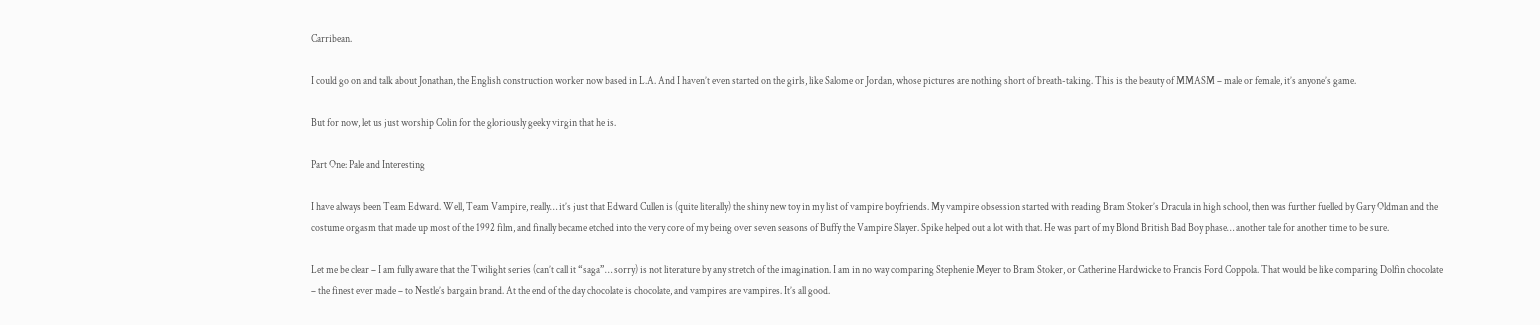Carribean.

I could go on and talk about Jonathan, the English construction worker now based in L.A. And I haven’t even started on the girls, like Salome or Jordan, whose pictures are nothing short of breath-taking. This is the beauty of MMASM – male or female, it’s anyone’s game.

But for now, let us just worship Colin for the gloriously geeky virgin that he is.

Part One: Pale and Interesting

I have always been Team Edward. Well, Team Vampire, really… it’s just that Edward Cullen is (quite literally) the shiny new toy in my list of vampire boyfriends. My vampire obsession started with reading Bram Stoker’s Dracula in high school, then was further fuelled by Gary Oldman and the costume orgasm that made up most of the 1992 film, and finally became etched into the very core of my being over seven seasons of Buffy the Vampire Slayer. Spike helped out a lot with that. He was part of my Blond British Bad Boy phase… another tale for another time to be sure.

Let me be clear – I am fully aware that the Twilight series (can’t call it “saga”… sorry) is not literature by any stretch of the imagination. I am in no way comparing Stephenie Meyer to Bram Stoker, or Catherine Hardwicke to Francis Ford Coppola. That would be like comparing Dolfin chocolate – the finest ever made – to Nestle’s bargain brand. At the end of the day chocolate is chocolate, and vampires are vampires. It’s all good.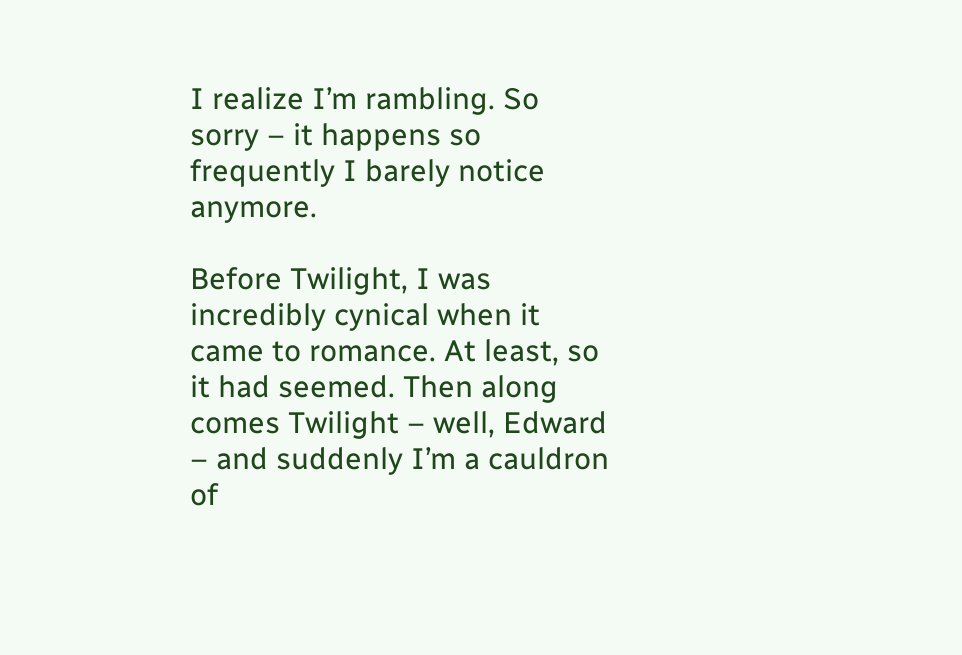I realize I’m rambling. So sorry – it happens so frequently I barely notice anymore.

Before Twilight, I was incredibly cynical when it came to romance. At least, so it had seemed. Then along comes Twilight – well, Edward – and suddenly I’m a cauldron of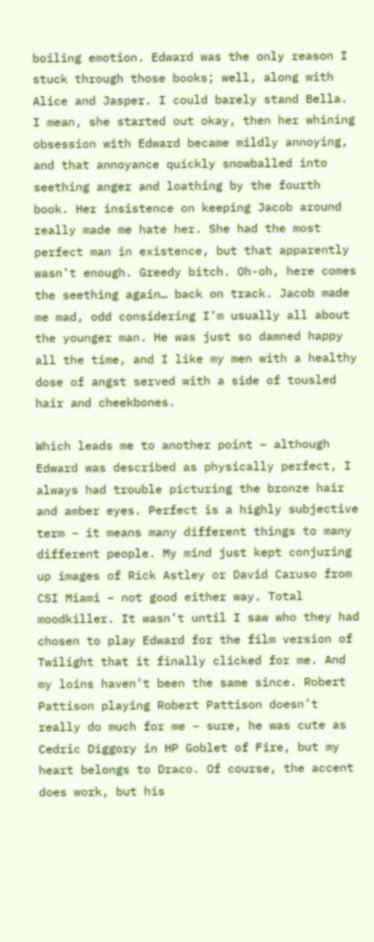boiling emotion. Edward was the only reason I stuck through those books; well, along with Alice and Jasper. I could barely stand Bella. I mean, she started out okay, then her whining obsession with Edward became mildly annoying, and that annoyance quickly snowballed into seething anger and loathing by the fourth book. Her insistence on keeping Jacob around really made me hate her. She had the most perfect man in existence, but that apparently wasn’t enough. Greedy bitch. Oh-oh, here comes the seething again… back on track. Jacob made me mad, odd considering I’m usually all about the younger man. He was just so damned happy all the time, and I like my men with a healthy dose of angst served with a side of tousled hair and cheekbones.

Which leads me to another point – although Edward was described as physically perfect, I always had trouble picturing the bronze hair and amber eyes. Perfect is a highly subjective term – it means many different things to many different people. My mind just kept conjuring up images of Rick Astley or David Caruso from CSI Miami – not good either way. Total moodkiller. It wasn’t until I saw who they had chosen to play Edward for the film version of Twilight that it finally clicked for me. And my loins haven’t been the same since. Robert Pattison playing Robert Pattison doesn’t really do much for me – sure, he was cute as Cedric Diggory in HP Goblet of Fire, but my heart belongs to Draco. Of course, the accent does work, but his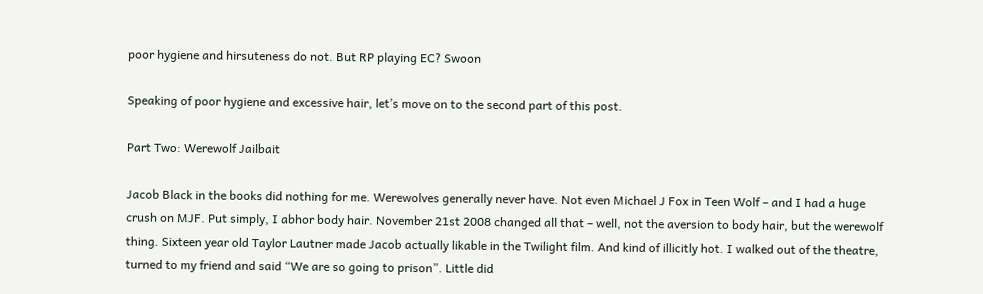poor hygiene and hirsuteness do not. But RP playing EC? Swoon

Speaking of poor hygiene and excessive hair, let’s move on to the second part of this post.

Part Two: Werewolf Jailbait

Jacob Black in the books did nothing for me. Werewolves generally never have. Not even Michael J Fox in Teen Wolf – and I had a huge crush on MJF. Put simply, I abhor body hair. November 21st 2008 changed all that – well, not the aversion to body hair, but the werewolf thing. Sixteen year old Taylor Lautner made Jacob actually likable in the Twilight film. And kind of illicitly hot. I walked out of the theatre, turned to my friend and said “We are so going to prison”. Little did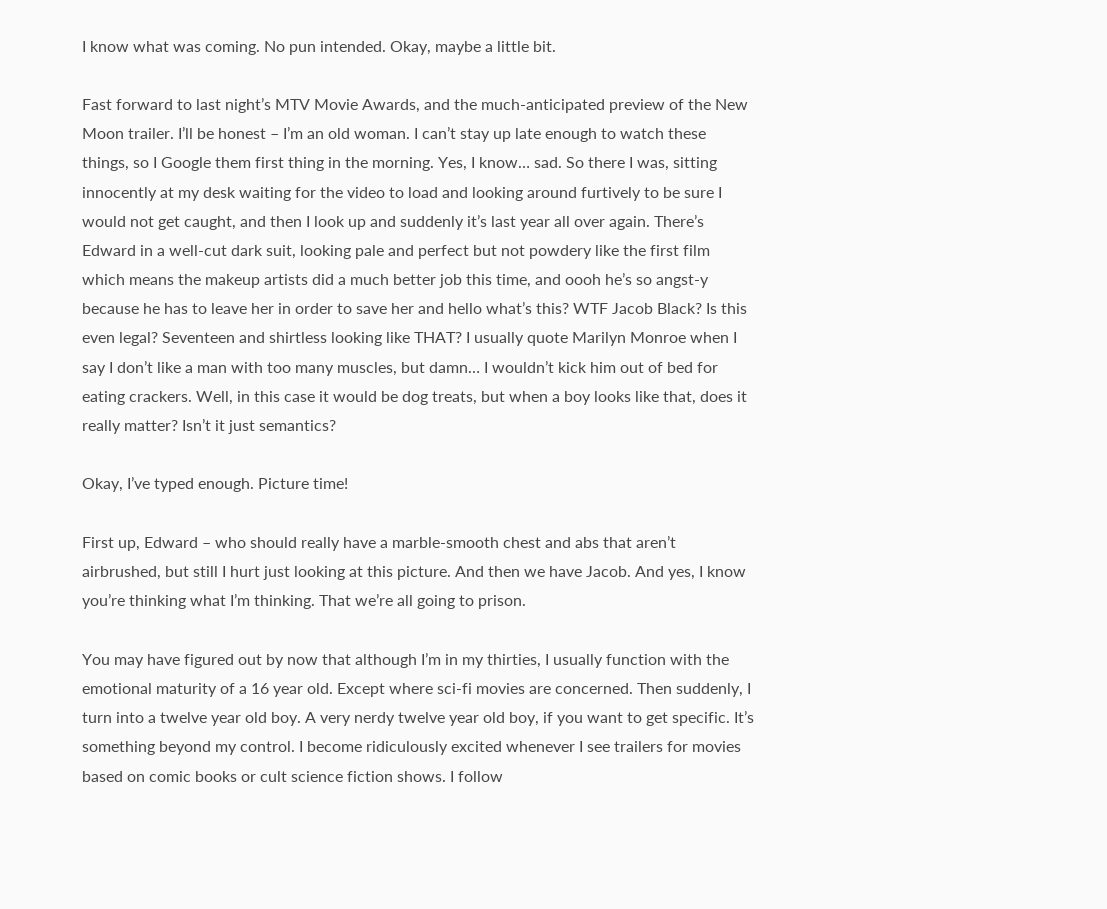I know what was coming. No pun intended. Okay, maybe a little bit.

Fast forward to last night’s MTV Movie Awards, and the much-anticipated preview of the New Moon trailer. I’ll be honest – I’m an old woman. I can’t stay up late enough to watch these things, so I Google them first thing in the morning. Yes, I know… sad. So there I was, sitting innocently at my desk waiting for the video to load and looking around furtively to be sure I would not get caught, and then I look up and suddenly it’s last year all over again. There’s Edward in a well-cut dark suit, looking pale and perfect but not powdery like the first film which means the makeup artists did a much better job this time, and oooh he’s so angst-y because he has to leave her in order to save her and hello what’s this? WTF Jacob Black? Is this even legal? Seventeen and shirtless looking like THAT? I usually quote Marilyn Monroe when I say I don’t like a man with too many muscles, but damn… I wouldn’t kick him out of bed for eating crackers. Well, in this case it would be dog treats, but when a boy looks like that, does it really matter? Isn’t it just semantics?

Okay, I’ve typed enough. Picture time!

First up, Edward – who should really have a marble-smooth chest and abs that aren’t airbrushed, but still I hurt just looking at this picture. And then we have Jacob. And yes, I know you’re thinking what I’m thinking. That we’re all going to prison.

You may have figured out by now that although I’m in my thirties, I usually function with the emotional maturity of a 16 year old. Except where sci-fi movies are concerned. Then suddenly, I turn into a twelve year old boy. A very nerdy twelve year old boy, if you want to get specific. It’s something beyond my control. I become ridiculously excited whenever I see trailers for movies based on comic books or cult science fiction shows. I follow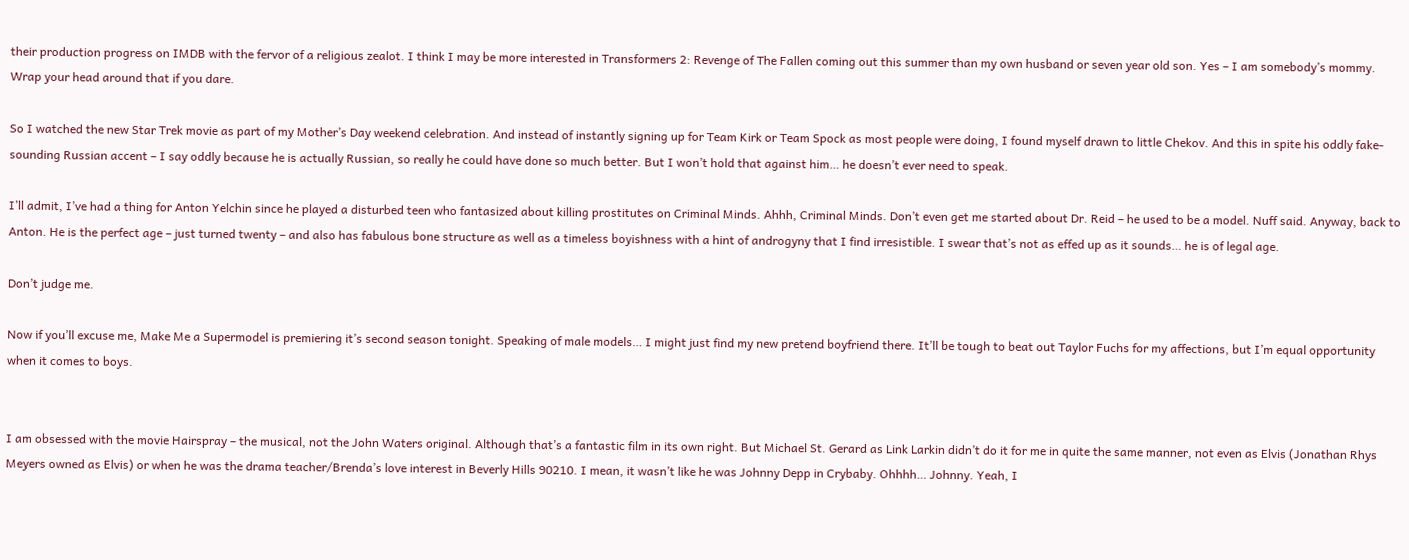their production progress on IMDB with the fervor of a religious zealot. I think I may be more interested in Transformers 2: Revenge of The Fallen coming out this summer than my own husband or seven year old son. Yes – I am somebody’s mommy. Wrap your head around that if you dare.

So I watched the new Star Trek movie as part of my Mother’s Day weekend celebration. And instead of instantly signing up for Team Kirk or Team Spock as most people were doing, I found myself drawn to little Chekov. And this in spite his oddly fake-sounding Russian accent – I say oddly because he is actually Russian, so really he could have done so much better. But I won’t hold that against him… he doesn’t ever need to speak.

I’ll admit, I’ve had a thing for Anton Yelchin since he played a disturbed teen who fantasized about killing prostitutes on Criminal Minds. Ahhh, Criminal Minds. Don’t even get me started about Dr. Reid – he used to be a model. Nuff said. Anyway, back to Anton. He is the perfect age – just turned twenty – and also has fabulous bone structure as well as a timeless boyishness with a hint of androgyny that I find irresistible. I swear that’s not as effed up as it sounds… he is of legal age.

Don’t judge me.

Now if you’ll excuse me, Make Me a Supermodel is premiering it’s second season tonight. Speaking of male models… I might just find my new pretend boyfriend there. It’ll be tough to beat out Taylor Fuchs for my affections, but I’m equal opportunity when it comes to boys.


I am obsessed with the movie Hairspray – the musical, not the John Waters original. Although that’s a fantastic film in its own right. But Michael St. Gerard as Link Larkin didn’t do it for me in quite the same manner, not even as Elvis (Jonathan Rhys Meyers owned as Elvis) or when he was the drama teacher/Brenda’s love interest in Beverly Hills 90210. I mean, it wasn’t like he was Johnny Depp in Crybaby. Ohhhh… Johnny. Yeah, I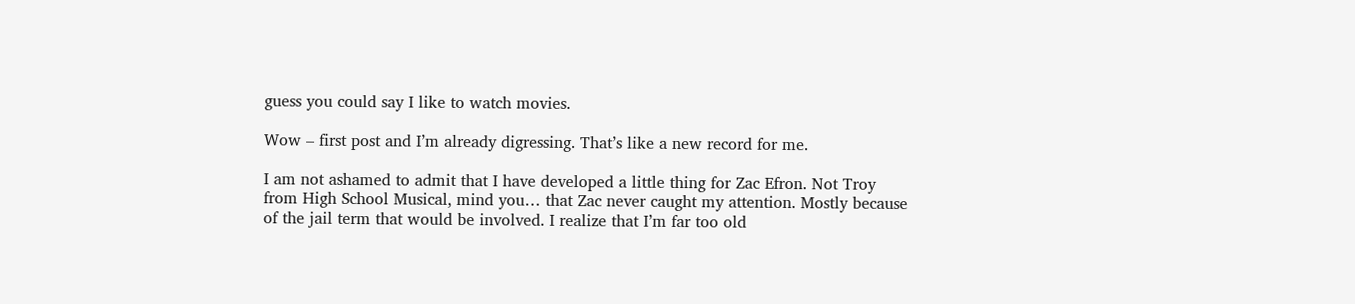guess you could say I like to watch movies.

Wow – first post and I’m already digressing. That’s like a new record for me.

I am not ashamed to admit that I have developed a little thing for Zac Efron. Not Troy from High School Musical, mind you… that Zac never caught my attention. Mostly because of the jail term that would be involved. I realize that I’m far too old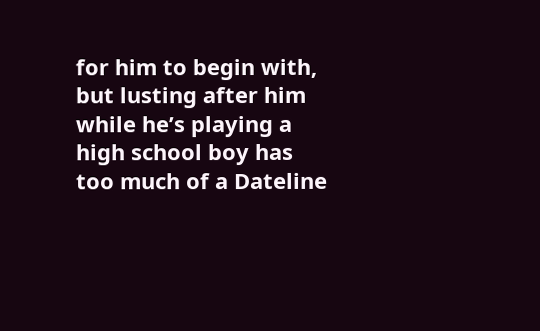for him to begin with, but lusting after him while he’s playing a high school boy has too much of a Dateline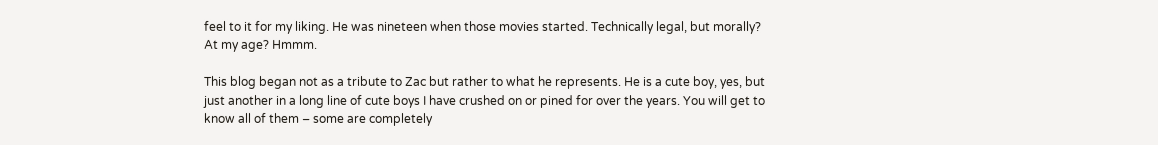feel to it for my liking. He was nineteen when those movies started. Technically legal, but morally? At my age? Hmmm.

This blog began not as a tribute to Zac but rather to what he represents. He is a cute boy, yes, but just another in a long line of cute boys I have crushed on or pined for over the years. You will get to know all of them – some are completely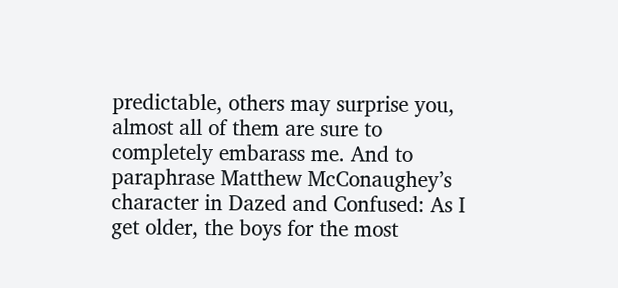predictable, others may surprise you, almost all of them are sure to completely embarass me. And to paraphrase Matthew McConaughey’s character in Dazed and Confused: As I get older, the boys for the most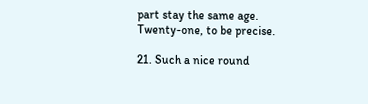part stay the same age. Twenty-one, to be precise.

21. Such a nice round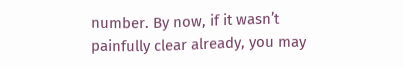number. By now, if it wasn’t painfully clear already, you may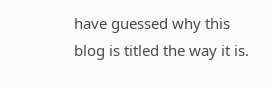have guessed why this blog is titled the way it is.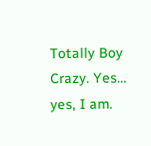Totally Boy Crazy. Yes… yes, I am.